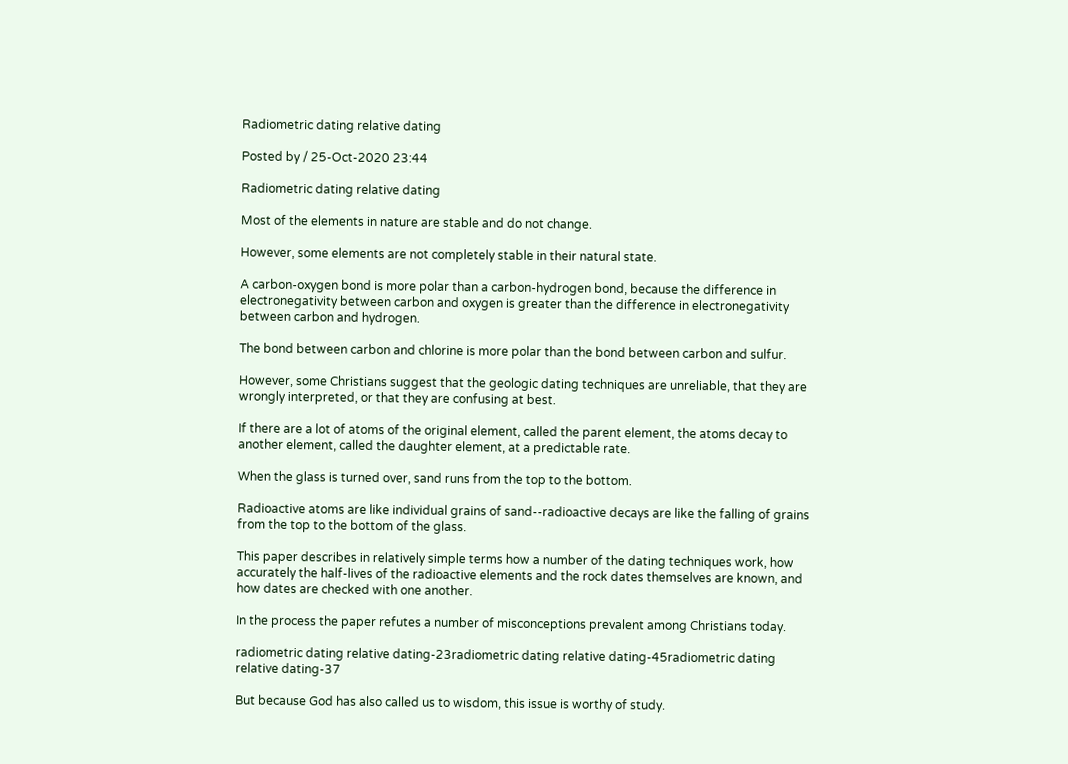Radiometric dating relative dating

Posted by / 25-Oct-2020 23:44

Radiometric dating relative dating

Most of the elements in nature are stable and do not change.

However, some elements are not completely stable in their natural state.

A carbon-oxygen bond is more polar than a carbon-hydrogen bond, because the difference in electronegativity between carbon and oxygen is greater than the difference in electronegativity between carbon and hydrogen.

The bond between carbon and chlorine is more polar than the bond between carbon and sulfur.

However, some Christians suggest that the geologic dating techniques are unreliable, that they are wrongly interpreted, or that they are confusing at best.

If there are a lot of atoms of the original element, called the parent element, the atoms decay to another element, called the daughter element, at a predictable rate.

When the glass is turned over, sand runs from the top to the bottom.

Radioactive atoms are like individual grains of sand--radioactive decays are like the falling of grains from the top to the bottom of the glass.

This paper describes in relatively simple terms how a number of the dating techniques work, how accurately the half-lives of the radioactive elements and the rock dates themselves are known, and how dates are checked with one another.

In the process the paper refutes a number of misconceptions prevalent among Christians today.

radiometric dating relative dating-23radiometric dating relative dating-45radiometric dating relative dating-37

But because God has also called us to wisdom, this issue is worthy of study.